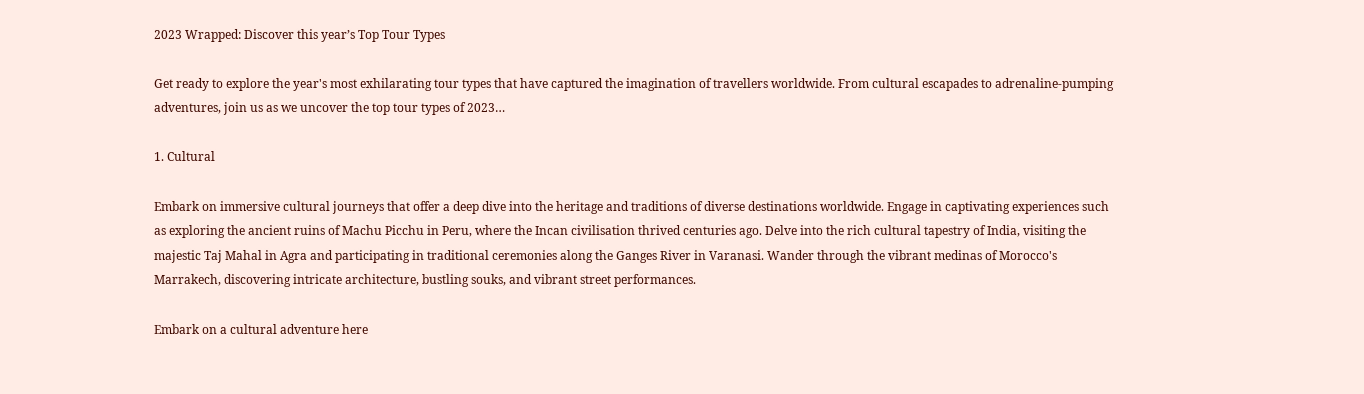2023 Wrapped: Discover this year’s Top Tour Types

Get ready to explore the year's most exhilarating tour types that have captured the imagination of travellers worldwide. From cultural escapades to adrenaline-pumping adventures, join us as we uncover the top tour types of 2023…

1. Cultural

Embark on immersive cultural journeys that offer a deep dive into the heritage and traditions of diverse destinations worldwide. Engage in captivating experiences such as exploring the ancient ruins of Machu Picchu in Peru, where the Incan civilisation thrived centuries ago. Delve into the rich cultural tapestry of India, visiting the majestic Taj Mahal in Agra and participating in traditional ceremonies along the Ganges River in Varanasi. Wander through the vibrant medinas of Morocco's Marrakech, discovering intricate architecture, bustling souks, and vibrant street performances.

Embark on a cultural adventure here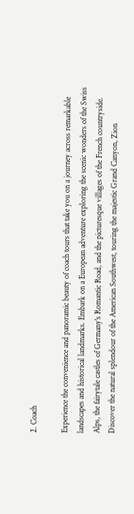2. Coach

Experience the convenience and panoramic beauty of coach tours that take you on a journey across remarkable landscapes and historical landmarks. Embark on a European adventure exploring the scenic wonders of the Swiss Alps, the fairytale castles of Germany's Romantic Road, and the picturesque villages of the French countryside. Discover the natural splendour of the American Southwest, touring the majestic Grand Canyon, Zion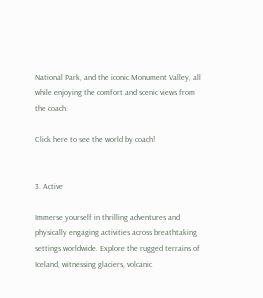National Park, and the iconic Monument Valley, all while enjoying the comfort and scenic views from the coach.

Click here to see the world by coach!


3. Active

Immerse yourself in thrilling adventures and physically engaging activities across breathtaking settings worldwide. Explore the rugged terrains of Iceland, witnessing glaciers, volcanic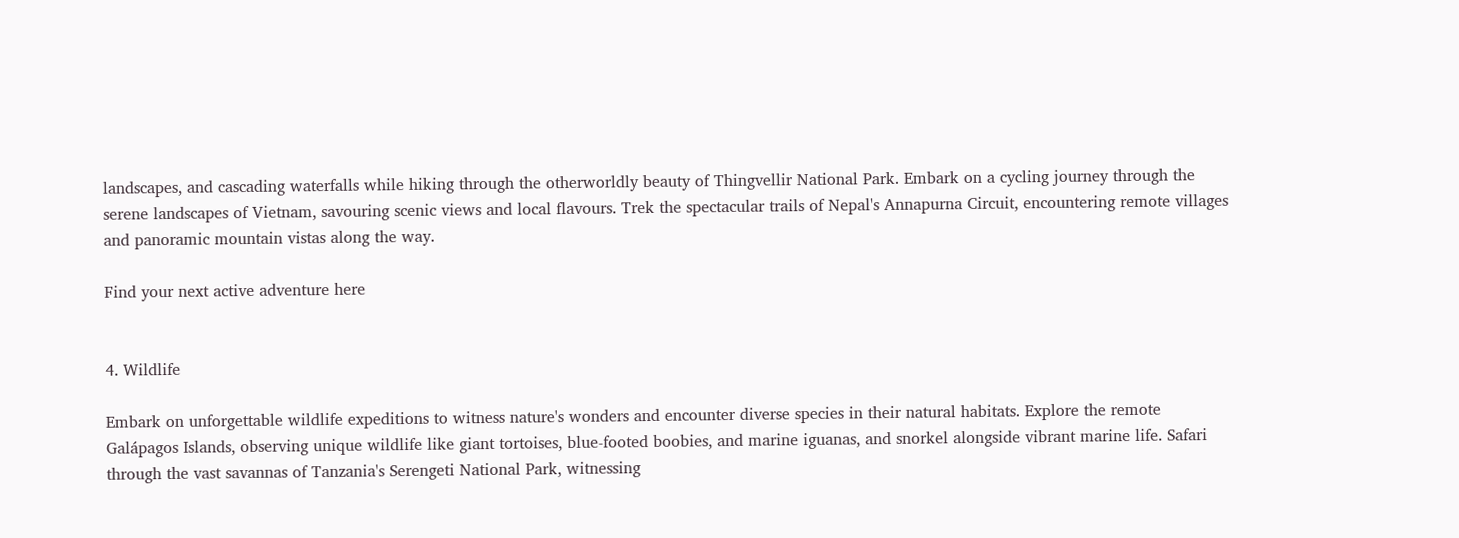landscapes, and cascading waterfalls while hiking through the otherworldly beauty of Thingvellir National Park. Embark on a cycling journey through the serene landscapes of Vietnam, savouring scenic views and local flavours. Trek the spectacular trails of Nepal's Annapurna Circuit, encountering remote villages and panoramic mountain vistas along the way.

Find your next active adventure here


4. Wildlife

Embark on unforgettable wildlife expeditions to witness nature's wonders and encounter diverse species in their natural habitats. Explore the remote Galápagos Islands, observing unique wildlife like giant tortoises, blue-footed boobies, and marine iguanas, and snorkel alongside vibrant marine life. Safari through the vast savannas of Tanzania's Serengeti National Park, witnessing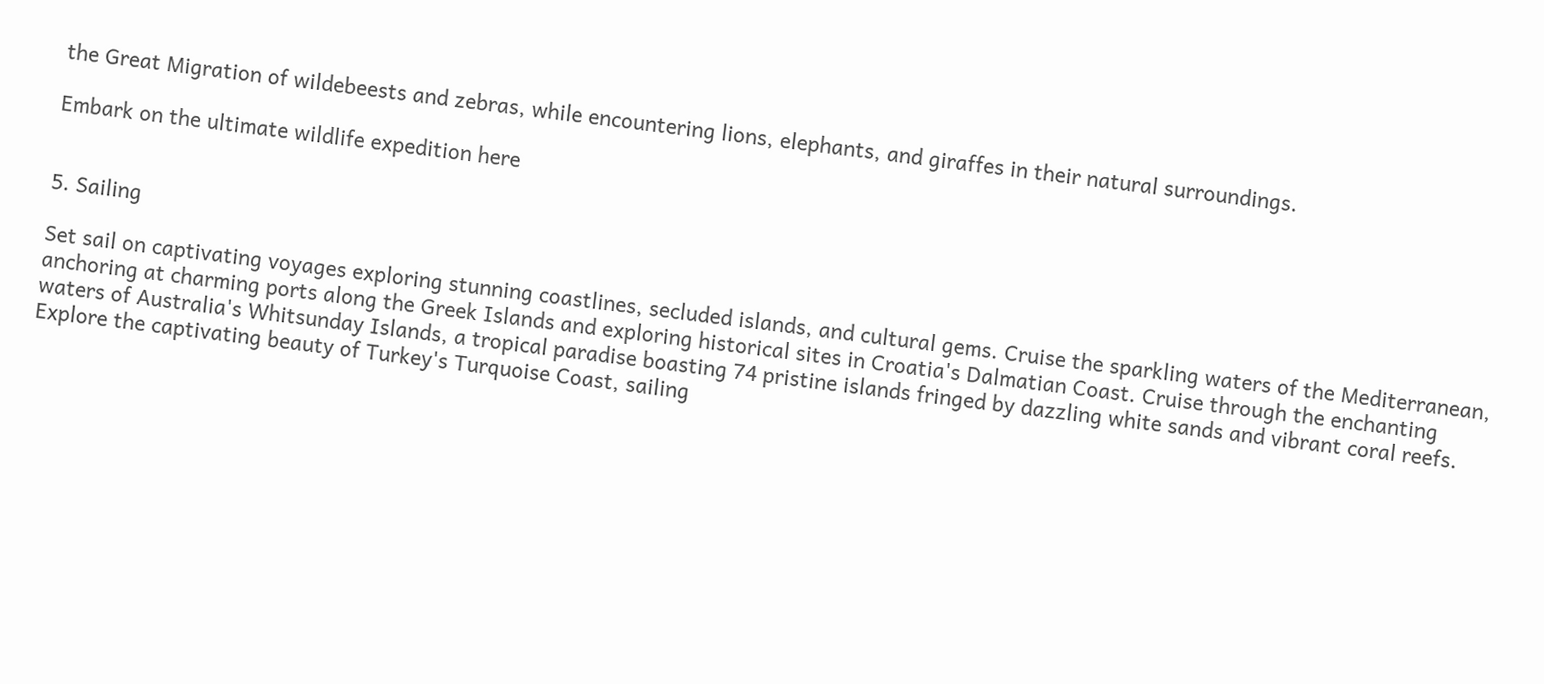the Great Migration of wildebeests and zebras, while encountering lions, elephants, and giraffes in their natural surroundings.

Embark on the ultimate wildlife expedition here


5. Sailing

Set sail on captivating voyages exploring stunning coastlines, secluded islands, and cultural gems. Cruise the sparkling waters of the Mediterranean, anchoring at charming ports along the Greek Islands and exploring historical sites in Croatia's Dalmatian Coast. Cruise through the enchanting waters of Australia's Whitsunday Islands, a tropical paradise boasting 74 pristine islands fringed by dazzling white sands and vibrant coral reefs. Explore the captivating beauty of Turkey's Turquoise Coast, sailing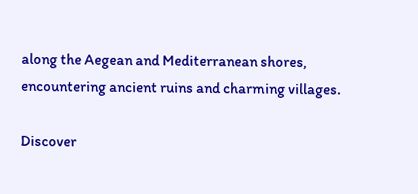along the Aegean and Mediterranean shores, encountering ancient ruins and charming villages.

Discover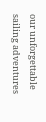our unforgettable sailing adventures